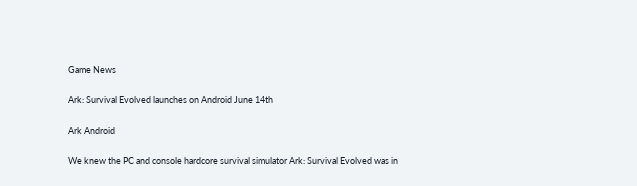Game News

Ark: Survival Evolved launches on Android June 14th

Ark Android

We knew the PC and console hardcore survival simulator Ark: Survival Evolved was in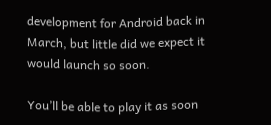development for Android back in March, but little did we expect it would launch so soon.

You’ll be able to play it as soon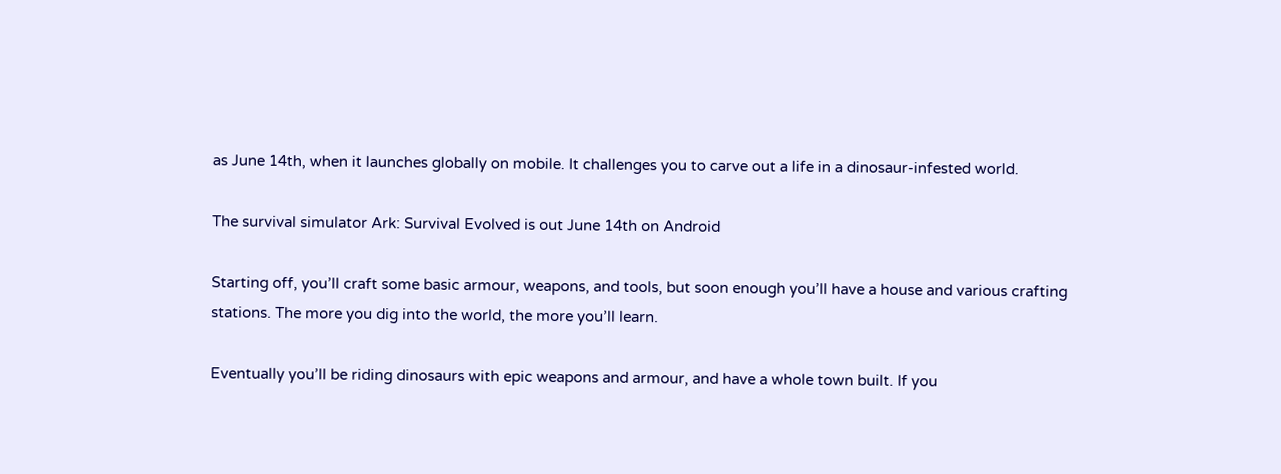as June 14th, when it launches globally on mobile. It challenges you to carve out a life in a dinosaur-infested world.

The survival simulator Ark: Survival Evolved is out June 14th on Android

Starting off, you’ll craft some basic armour, weapons, and tools, but soon enough you’ll have a house and various crafting stations. The more you dig into the world, the more you’ll learn.

Eventually you’ll be riding dinosaurs with epic weapons and armour, and have a whole town built. If you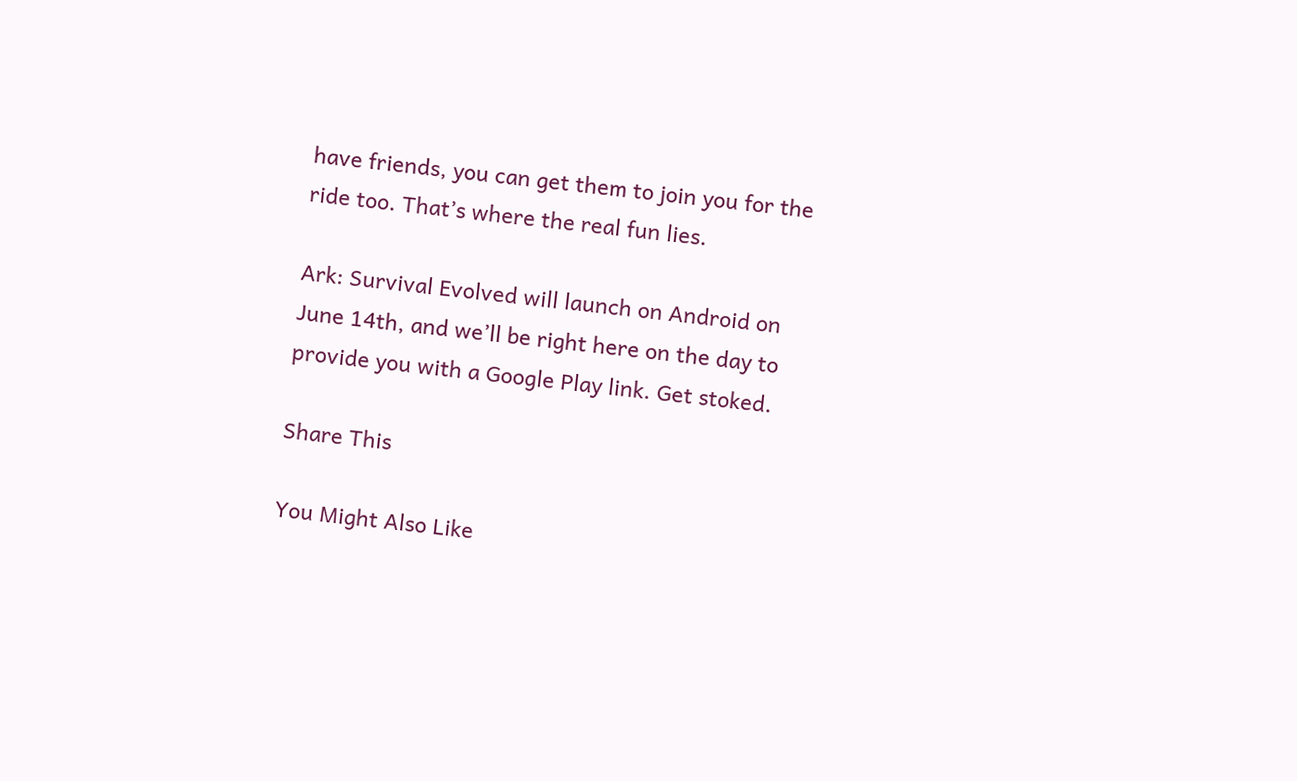have friends, you can get them to join you for the ride too. That’s where the real fun lies.

Ark: Survival Evolved will launch on Android on June 14th, and we’ll be right here on the day to provide you with a Google Play link. Get stoked.

Share This

You Might Also Like